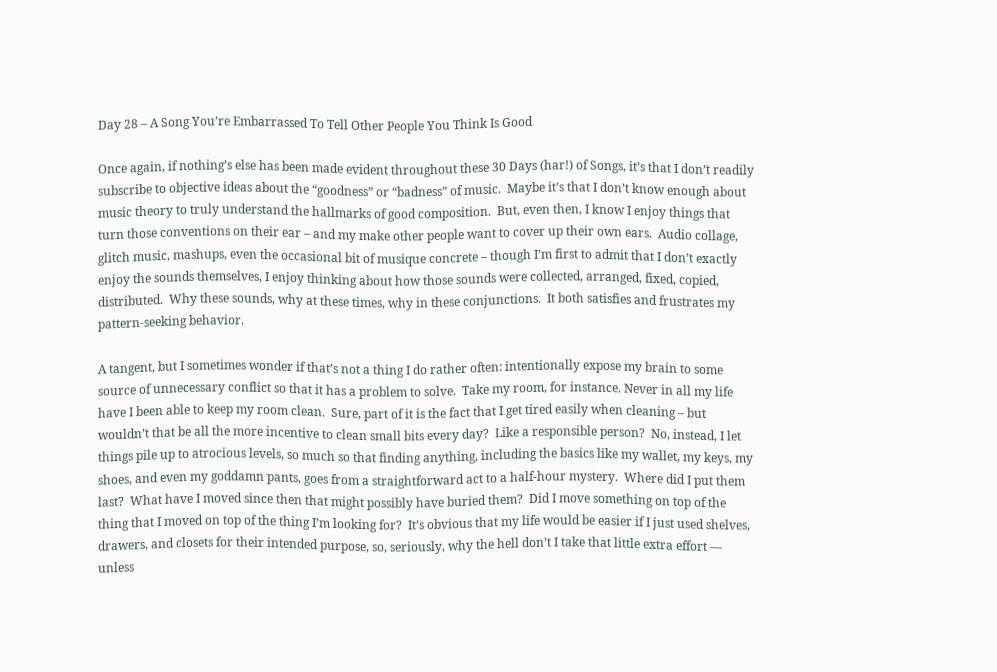Day 28 – A Song You’re Embarrassed To Tell Other People You Think Is Good

Once again, if nothing’s else has been made evident throughout these 30 Days (har!) of Songs, it’s that I don’t readily subscribe to objective ideas about the “goodness” or “badness” of music.  Maybe it’s that I don’t know enough about music theory to truly understand the hallmarks of good composition.  But, even then, I know I enjoy things that turn those conventions on their ear – and my make other people want to cover up their own ears.  Audio collage, glitch music, mashups, even the occasional bit of musique concrete – though I’m first to admit that I don’t exactly enjoy the sounds themselves, I enjoy thinking about how those sounds were collected, arranged, fixed, copied, distributed.  Why these sounds, why at these times, why in these conjunctions.  It both satisfies and frustrates my pattern-seeking behavior.

A tangent, but I sometimes wonder if that’s not a thing I do rather often: intentionally expose my brain to some source of unnecessary conflict so that it has a problem to solve.  Take my room, for instance. Never in all my life have I been able to keep my room clean.  Sure, part of it is the fact that I get tired easily when cleaning – but wouldn’t that be all the more incentive to clean small bits every day?  Like a responsible person?  No, instead, I let things pile up to atrocious levels, so much so that finding anything, including the basics like my wallet, my keys, my shoes, and even my goddamn pants, goes from a straightforward act to a half-hour mystery.  Where did I put them last?  What have I moved since then that might possibly have buried them?  Did I move something on top of the thing that I moved on top of the thing I’m looking for?  It’s obvious that my life would be easier if I just used shelves, drawers, and closets for their intended purpose, so, seriously, why the hell don’t I take that little extra effort — unless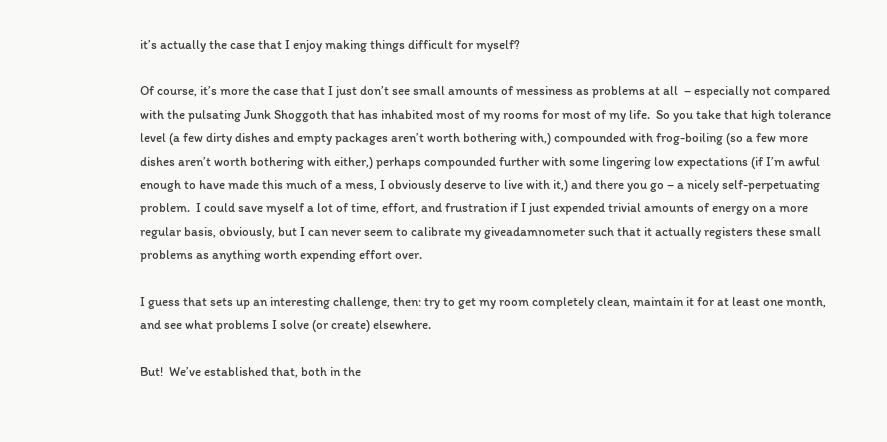it’s actually the case that I enjoy making things difficult for myself?

Of course, it’s more the case that I just don’t see small amounts of messiness as problems at all  – especially not compared with the pulsating Junk Shoggoth that has inhabited most of my rooms for most of my life.  So you take that high tolerance level (a few dirty dishes and empty packages aren’t worth bothering with,) compounded with frog-boiling (so a few more dishes aren’t worth bothering with either,) perhaps compounded further with some lingering low expectations (if I’m awful enough to have made this much of a mess, I obviously deserve to live with it,) and there you go – a nicely self-perpetuating problem.  I could save myself a lot of time, effort, and frustration if I just expended trivial amounts of energy on a more regular basis, obviously, but I can never seem to calibrate my giveadamnometer such that it actually registers these small problems as anything worth expending effort over.

I guess that sets up an interesting challenge, then: try to get my room completely clean, maintain it for at least one month, and see what problems I solve (or create) elsewhere.

But!  We’ve established that, both in the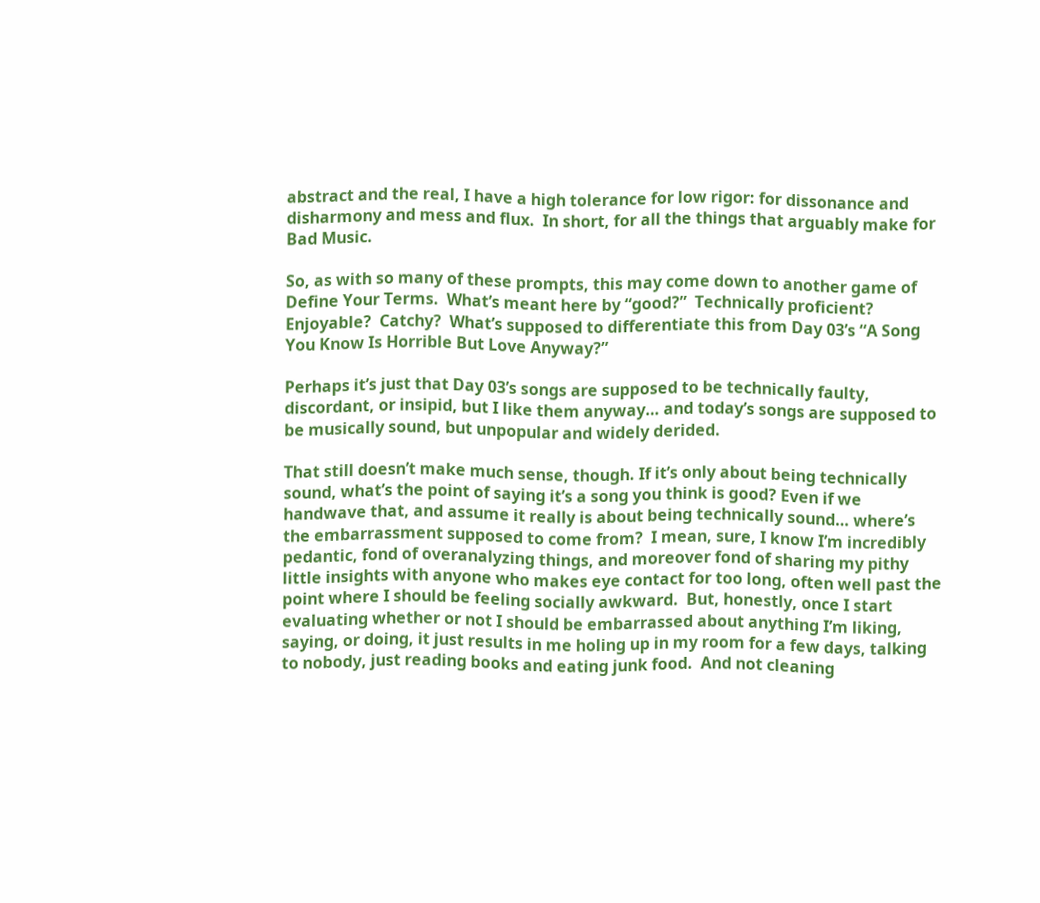abstract and the real, I have a high tolerance for low rigor: for dissonance and disharmony and mess and flux.  In short, for all the things that arguably make for Bad Music.

So, as with so many of these prompts, this may come down to another game of Define Your Terms.  What’s meant here by “good?”  Technically proficient?  Enjoyable?  Catchy?  What’s supposed to differentiate this from Day 03’s “A Song You Know Is Horrible But Love Anyway?”

Perhaps it’s just that Day 03’s songs are supposed to be technically faulty, discordant, or insipid, but I like them anyway… and today’s songs are supposed to be musically sound, but unpopular and widely derided.

That still doesn’t make much sense, though. If it’s only about being technically sound, what’s the point of saying it’s a song you think is good? Even if we handwave that, and assume it really is about being technically sound… where’s the embarrassment supposed to come from?  I mean, sure, I know I’m incredibly pedantic, fond of overanalyzing things, and moreover fond of sharing my pithy little insights with anyone who makes eye contact for too long, often well past the point where I should be feeling socially awkward.  But, honestly, once I start evaluating whether or not I should be embarrassed about anything I’m liking, saying, or doing, it just results in me holing up in my room for a few days, talking to nobody, just reading books and eating junk food.  And not cleaning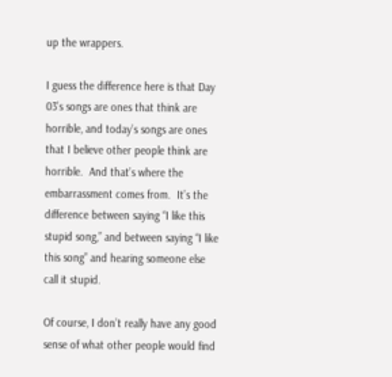up the wrappers.

I guess the difference here is that Day 03’s songs are ones that think are horrible, and today’s songs are ones that I believe other people think are horrible.  And that’s where the embarrassment comes from.  It’s the difference between saying “I like this stupid song,” and between saying “I like this song” and hearing someone else call it stupid.

Of course, I don’t really have any good sense of what other people would find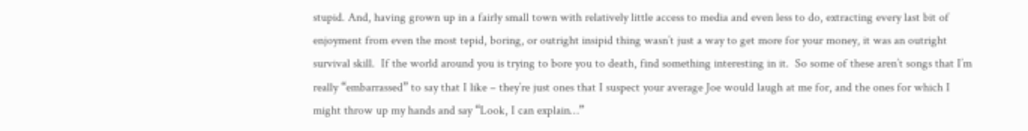stupid. And, having grown up in a fairly small town with relatively little access to media and even less to do, extracting every last bit of enjoyment from even the most tepid, boring, or outright insipid thing wasn’t just a way to get more for your money, it was an outright survival skill.  If the world around you is trying to bore you to death, find something interesting in it.  So some of these aren’t songs that I’m really “embarrassed” to say that I like – they’re just ones that I suspect your average Joe would laugh at me for, and the ones for which I might throw up my hands and say “Look, I can explain…”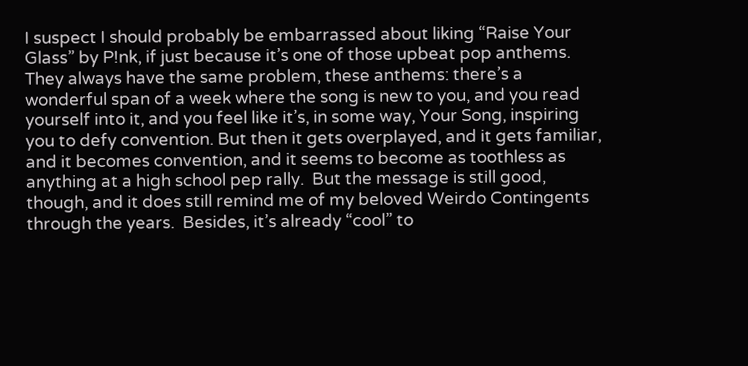I suspect I should probably be embarrassed about liking “Raise Your Glass” by P!nk, if just because it’s one of those upbeat pop anthems.  They always have the same problem, these anthems: there’s a wonderful span of a week where the song is new to you, and you read yourself into it, and you feel like it’s, in some way, Your Song, inspiring you to defy convention. But then it gets overplayed, and it gets familiar, and it becomes convention, and it seems to become as toothless as anything at a high school pep rally.  But the message is still good, though, and it does still remind me of my beloved Weirdo Contingents through the years.  Besides, it’s already “cool” to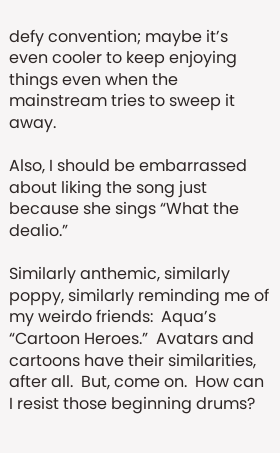defy convention; maybe it’s even cooler to keep enjoying things even when the mainstream tries to sweep it away.

Also, I should be embarrassed about liking the song just because she sings “What the dealio.”

Similarly anthemic, similarly poppy, similarly reminding me of my weirdo friends:  Aqua’s “Cartoon Heroes.”  Avatars and cartoons have their similarities, after all.  But, come on.  How can I resist those beginning drums?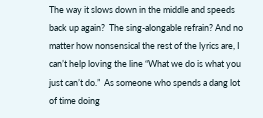The way it slows down in the middle and speeds back up again?  The sing-alongable refrain? And no matter how nonsensical the rest of the lyrics are, I can’t help loving the line “What we do is what you just can’t do.”  As someone who spends a dang lot of time doing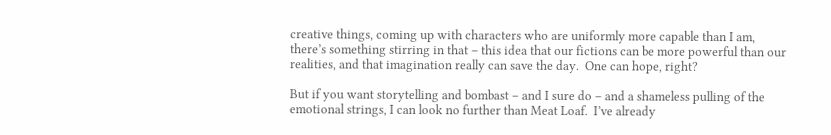creative things, coming up with characters who are uniformly more capable than I am, there’s something stirring in that – this idea that our fictions can be more powerful than our realities, and that imagination really can save the day.  One can hope, right?

But if you want storytelling and bombast – and I sure do – and a shameless pulling of the emotional strings, I can look no further than Meat Loaf.  I’ve already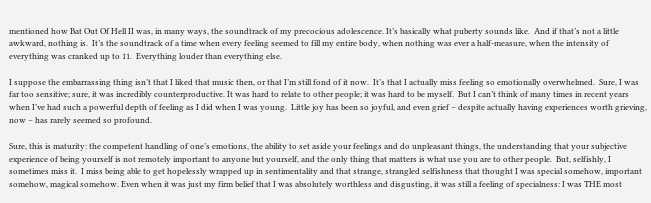mentioned how Bat Out Of Hell II was, in many ways, the soundtrack of my precocious adolescence. It’s basically what puberty sounds like.  And if that’s not a little awkward, nothing is.  It’s the soundtrack of a time when every feeling seemed to fill my entire body, when nothing was ever a half-measure, when the intensity of everything was cranked up to 11.  Everything louder than everything else.

I suppose the embarrassing thing isn’t that I liked that music then, or that I’m still fond of it now.  It’s that I actually miss feeling so emotionally overwhelmed.  Sure, I was far too sensitive; sure, it was incredibly counterproductive. It was hard to relate to other people; it was hard to be myself.  But I can’t think of many times in recent years when I’ve had such a powerful depth of feeling as I did when I was young.  Little joy has been so joyful, and even grief – despite actually having experiences worth grieving, now – has rarely seemed so profound.

Sure, this is maturity: the competent handling of one’s emotions, the ability to set aside your feelings and do unpleasant things, the understanding that your subjective experience of being yourself is not remotely important to anyone but yourself, and the only thing that matters is what use you are to other people.  But, selfishly, I sometimes miss it.  I miss being able to get hopelessly wrapped up in sentimentality and that strange, strangled selfishness that thought I was special somehow, important somehow, magical somehow. Even when it was just my firm belief that I was absolutely worthless and disgusting, it was still a feeling of specialness: I was THE most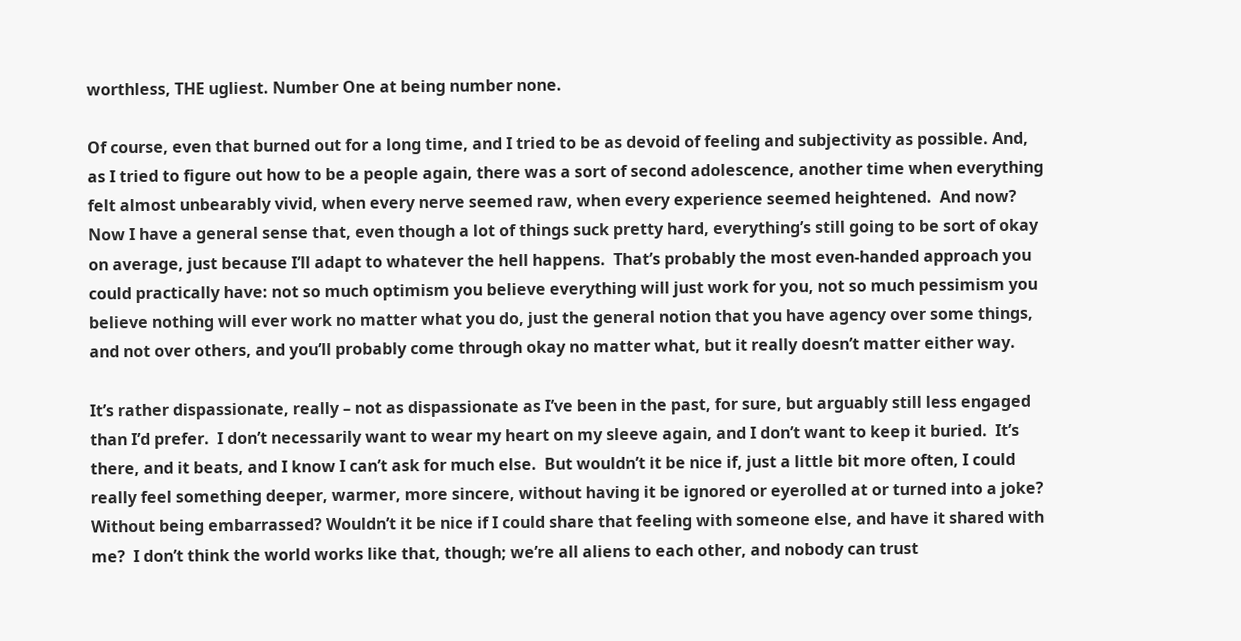worthless, THE ugliest. Number One at being number none.

Of course, even that burned out for a long time, and I tried to be as devoid of feeling and subjectivity as possible. And, as I tried to figure out how to be a people again, there was a sort of second adolescence, another time when everything felt almost unbearably vivid, when every nerve seemed raw, when every experience seemed heightened.  And now?  Now I have a general sense that, even though a lot of things suck pretty hard, everything’s still going to be sort of okay on average, just because I’ll adapt to whatever the hell happens.  That’s probably the most even-handed approach you could practically have: not so much optimism you believe everything will just work for you, not so much pessimism you believe nothing will ever work no matter what you do, just the general notion that you have agency over some things, and not over others, and you’ll probably come through okay no matter what, but it really doesn’t matter either way.

It’s rather dispassionate, really – not as dispassionate as I’ve been in the past, for sure, but arguably still less engaged than I’d prefer.  I don’t necessarily want to wear my heart on my sleeve again, and I don’t want to keep it buried.  It’s there, and it beats, and I know I can’t ask for much else.  But wouldn’t it be nice if, just a little bit more often, I could really feel something deeper, warmer, more sincere, without having it be ignored or eyerolled at or turned into a joke? Without being embarrassed? Wouldn’t it be nice if I could share that feeling with someone else, and have it shared with me?  I don’t think the world works like that, though; we’re all aliens to each other, and nobody can trust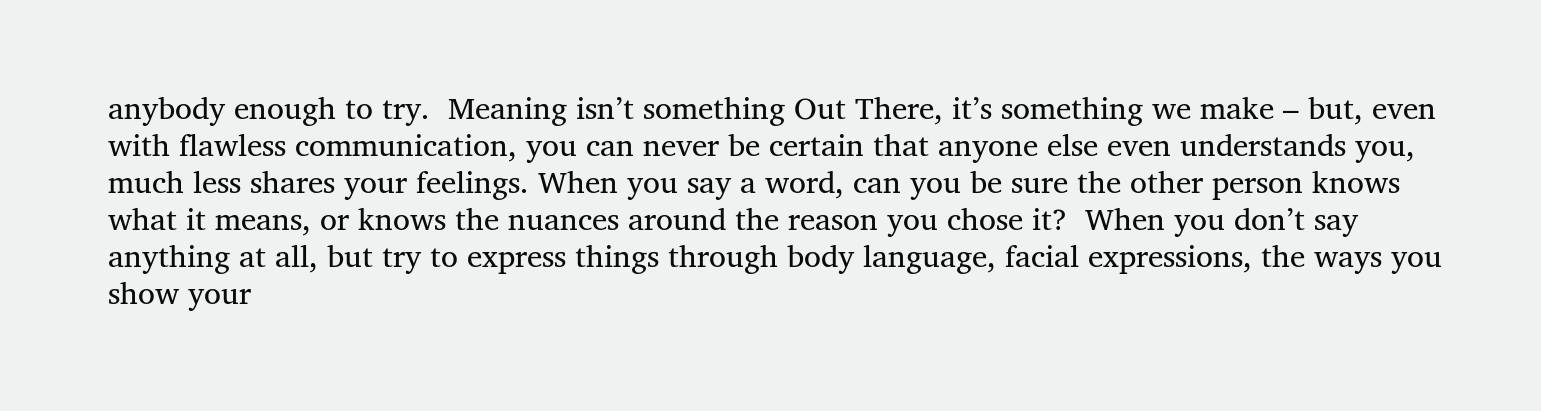anybody enough to try.  Meaning isn’t something Out There, it’s something we make – but, even with flawless communication, you can never be certain that anyone else even understands you, much less shares your feelings. When you say a word, can you be sure the other person knows what it means, or knows the nuances around the reason you chose it?  When you don’t say anything at all, but try to express things through body language, facial expressions, the ways you show your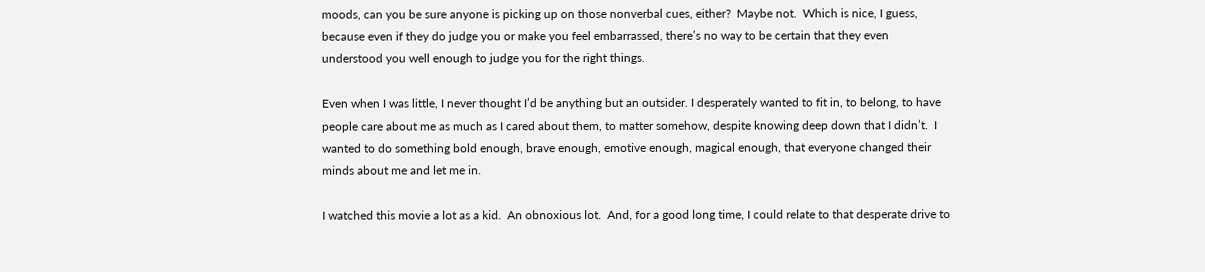moods, can you be sure anyone is picking up on those nonverbal cues, either?  Maybe not.  Which is nice, I guess, because even if they do judge you or make you feel embarrassed, there’s no way to be certain that they even understood you well enough to judge you for the right things.

Even when I was little, I never thought I’d be anything but an outsider. I desperately wanted to fit in, to belong, to have people care about me as much as I cared about them, to matter somehow, despite knowing deep down that I didn’t.  I wanted to do something bold enough, brave enough, emotive enough, magical enough, that everyone changed their minds about me and let me in.

I watched this movie a lot as a kid.  An obnoxious lot.  And, for a good long time, I could relate to that desperate drive to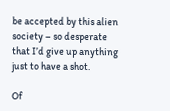be accepted by this alien society – so desperate that I’d give up anything just to have a shot.

Of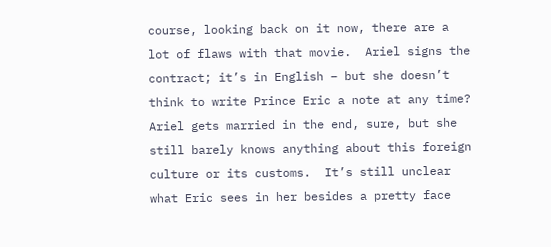course, looking back on it now, there are a lot of flaws with that movie.  Ariel signs the contract; it’s in English – but she doesn’t think to write Prince Eric a note at any time?  Ariel gets married in the end, sure, but she still barely knows anything about this foreign culture or its customs.  It’s still unclear what Eric sees in her besides a pretty face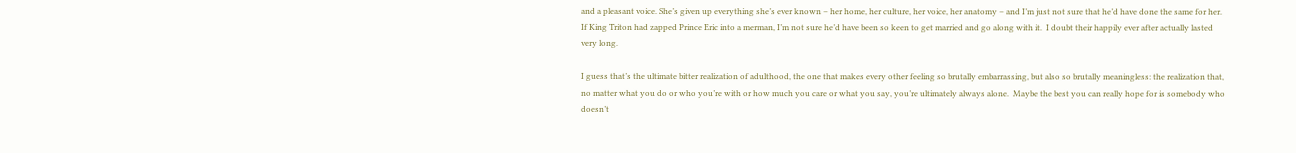and a pleasant voice. She’s given up everything she’s ever known – her home, her culture, her voice, her anatomy – and I’m just not sure that he’d have done the same for her. If King Triton had zapped Prince Eric into a merman, I’m not sure he’d have been so keen to get married and go along with it.  I doubt their happily ever after actually lasted very long.

I guess that’s the ultimate bitter realization of adulthood, the one that makes every other feeling so brutally embarrassing, but also so brutally meaningless: the realization that, no matter what you do or who you’re with or how much you care or what you say, you’re ultimately always alone.  Maybe the best you can really hope for is somebody who doesn’t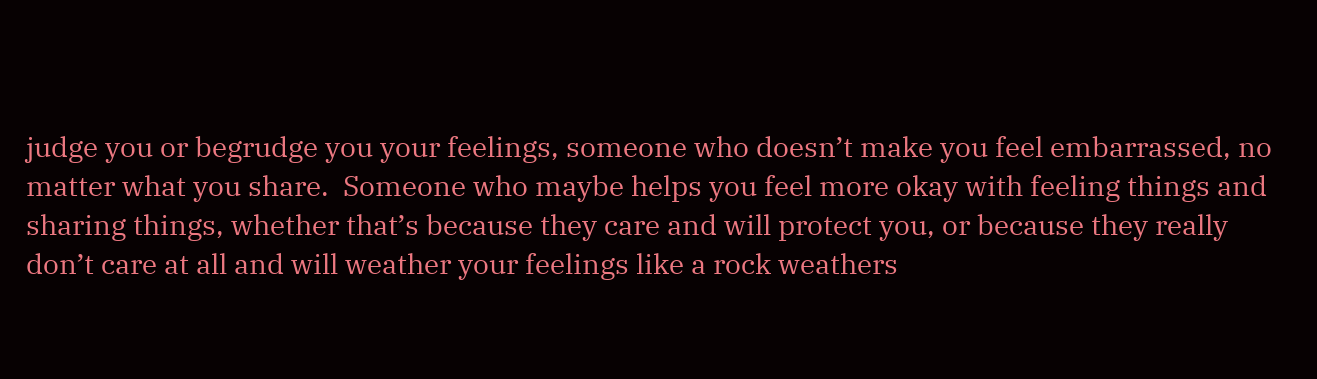judge you or begrudge you your feelings, someone who doesn’t make you feel embarrassed, no matter what you share.  Someone who maybe helps you feel more okay with feeling things and sharing things, whether that’s because they care and will protect you, or because they really don’t care at all and will weather your feelings like a rock weathers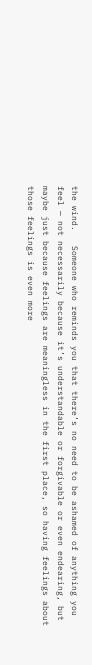the wind.   Someone who reminds you that there’s no need to be ashamed of anything you feel — not necessarily because it’s understandable or forgivable or even endearing, but maybe just because feelings are meaningless in the first place, so having feelings about those feelings is even more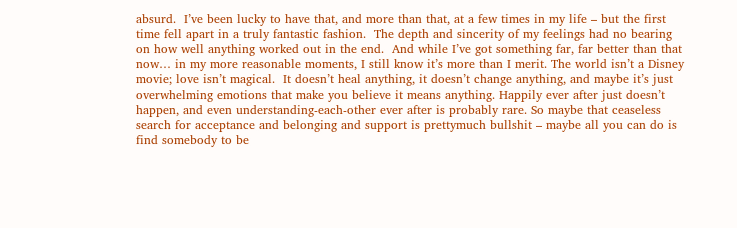absurd.  I’ve been lucky to have that, and more than that, at a few times in my life – but the first time fell apart in a truly fantastic fashion.  The depth and sincerity of my feelings had no bearing on how well anything worked out in the end.  And while I’ve got something far, far better than that now… in my more reasonable moments, I still know it’s more than I merit. The world isn’t a Disney movie; love isn’t magical.  It doesn’t heal anything, it doesn’t change anything, and maybe it’s just overwhelming emotions that make you believe it means anything. Happily ever after just doesn’t happen, and even understanding-each-other ever after is probably rare. So maybe that ceaseless search for acceptance and belonging and support is prettymuch bullshit – maybe all you can do is find somebody to be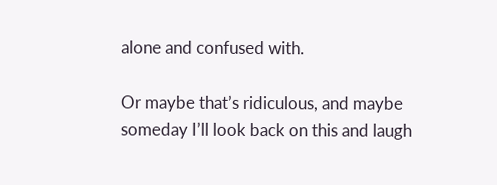alone and confused with.

Or maybe that’s ridiculous, and maybe someday I’ll look back on this and laugh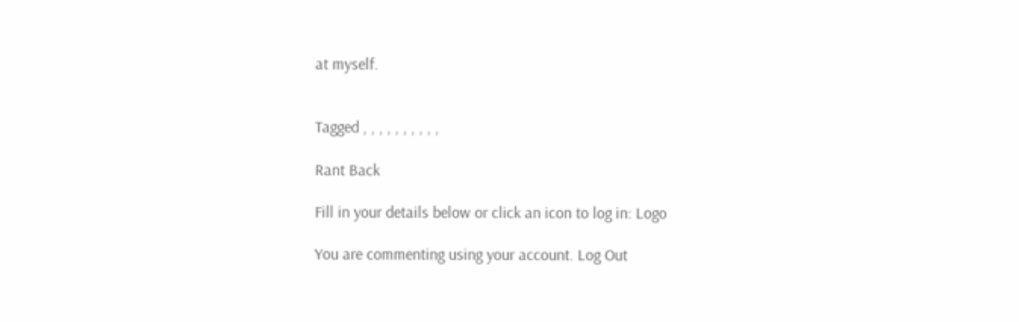at myself.


Tagged , , , , , , , , , ,

Rant Back

Fill in your details below or click an icon to log in: Logo

You are commenting using your account. Log Out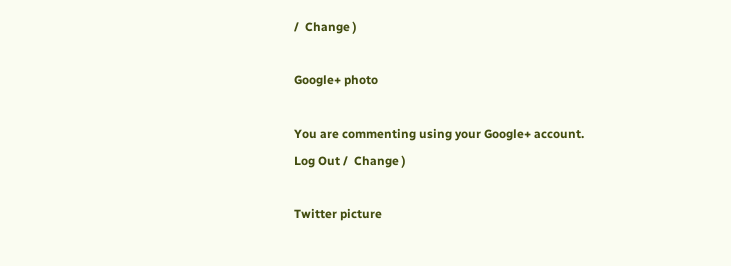/  Change )

Google+ photo

You are commenting using your Google+ account. Log Out /  Change )

Twitter picture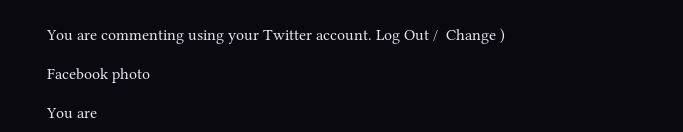You are commenting using your Twitter account. Log Out /  Change )

Facebook photo

You are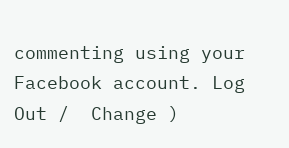commenting using your Facebook account. Log Out /  Change )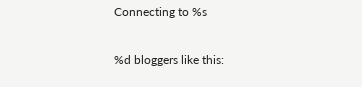Connecting to %s

%d bloggers like this: